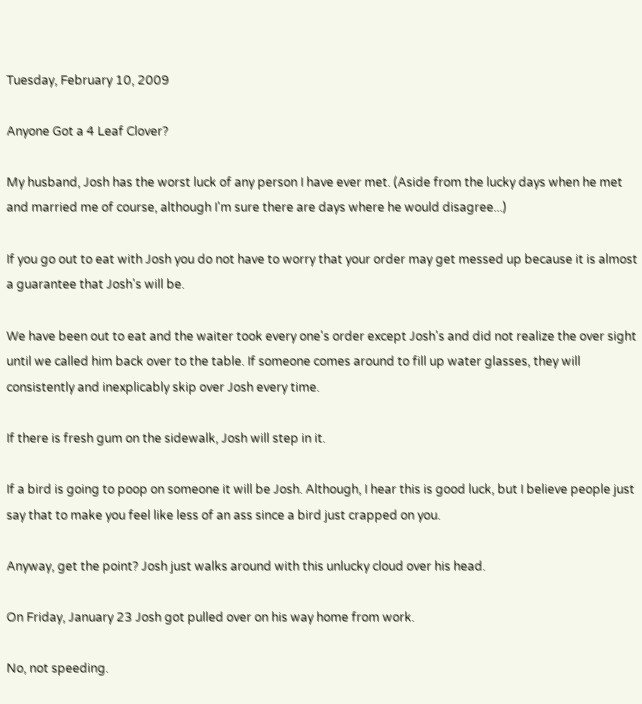Tuesday, February 10, 2009

Anyone Got a 4 Leaf Clover?

My husband, Josh has the worst luck of any person I have ever met. (Aside from the lucky days when he met and married me of course, although I'm sure there are days where he would disagree...)

If you go out to eat with Josh you do not have to worry that your order may get messed up because it is almost a guarantee that Josh's will be.

We have been out to eat and the waiter took every one's order except Josh's and did not realize the over sight until we called him back over to the table. If someone comes around to fill up water glasses, they will consistently and inexplicably skip over Josh every time.

If there is fresh gum on the sidewalk, Josh will step in it.

If a bird is going to poop on someone it will be Josh. Although, I hear this is good luck, but I believe people just say that to make you feel like less of an ass since a bird just crapped on you.

Anyway, get the point? Josh just walks around with this unlucky cloud over his head.

On Friday, January 23 Josh got pulled over on his way home from work.

No, not speeding.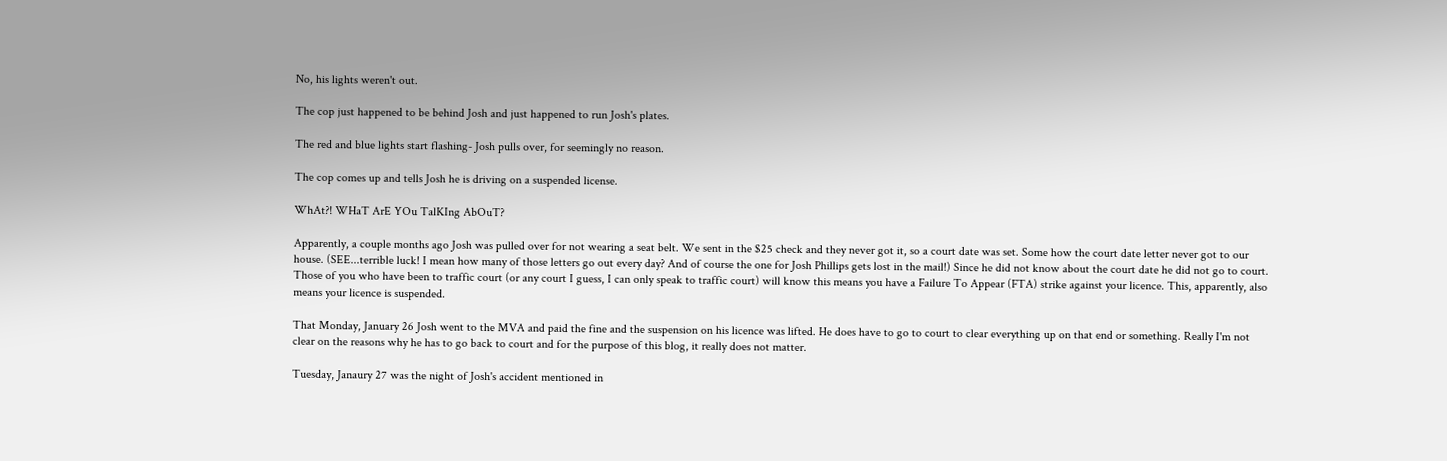No, his lights weren't out.

The cop just happened to be behind Josh and just happened to run Josh's plates.

The red and blue lights start flashing- Josh pulls over, for seemingly no reason.

The cop comes up and tells Josh he is driving on a suspended license.

WhAt?! WHaT ArE YOu TalKIng AbOuT?

Apparently, a couple months ago Josh was pulled over for not wearing a seat belt. We sent in the $25 check and they never got it, so a court date was set. Some how the court date letter never got to our house. (SEE...terrible luck! I mean how many of those letters go out every day? And of course the one for Josh Phillips gets lost in the mail!) Since he did not know about the court date he did not go to court. Those of you who have been to traffic court (or any court I guess, I can only speak to traffic court) will know this means you have a Failure To Appear (FTA) strike against your licence. This, apparently, also means your licence is suspended.

That Monday, January 26 Josh went to the MVA and paid the fine and the suspension on his licence was lifted. He does have to go to court to clear everything up on that end or something. Really I'm not clear on the reasons why he has to go back to court and for the purpose of this blog, it really does not matter.

Tuesday, Janaury 27 was the night of Josh's accident mentioned in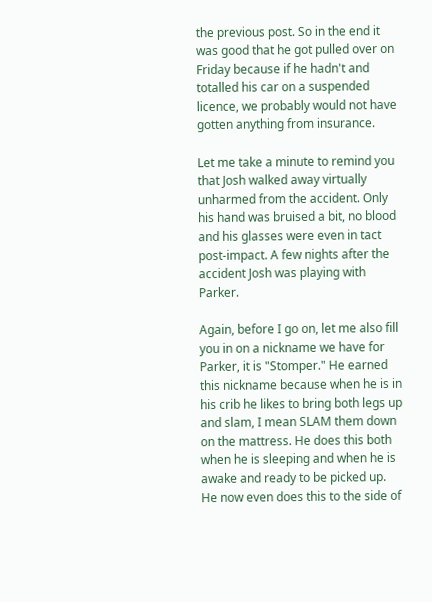the previous post. So in the end it was good that he got pulled over on Friday because if he hadn't and totalled his car on a suspended licence, we probably would not have gotten anything from insurance.

Let me take a minute to remind you that Josh walked away virtually unharmed from the accident. Only his hand was bruised a bit, no blood and his glasses were even in tact post-impact. A few nights after the accident Josh was playing with Parker.

Again, before I go on, let me also fill you in on a nickname we have for Parker, it is "Stomper." He earned this nickname because when he is in his crib he likes to bring both legs up and slam, I mean SLAM them down on the mattress. He does this both when he is sleeping and when he is awake and ready to be picked up. He now even does this to the side of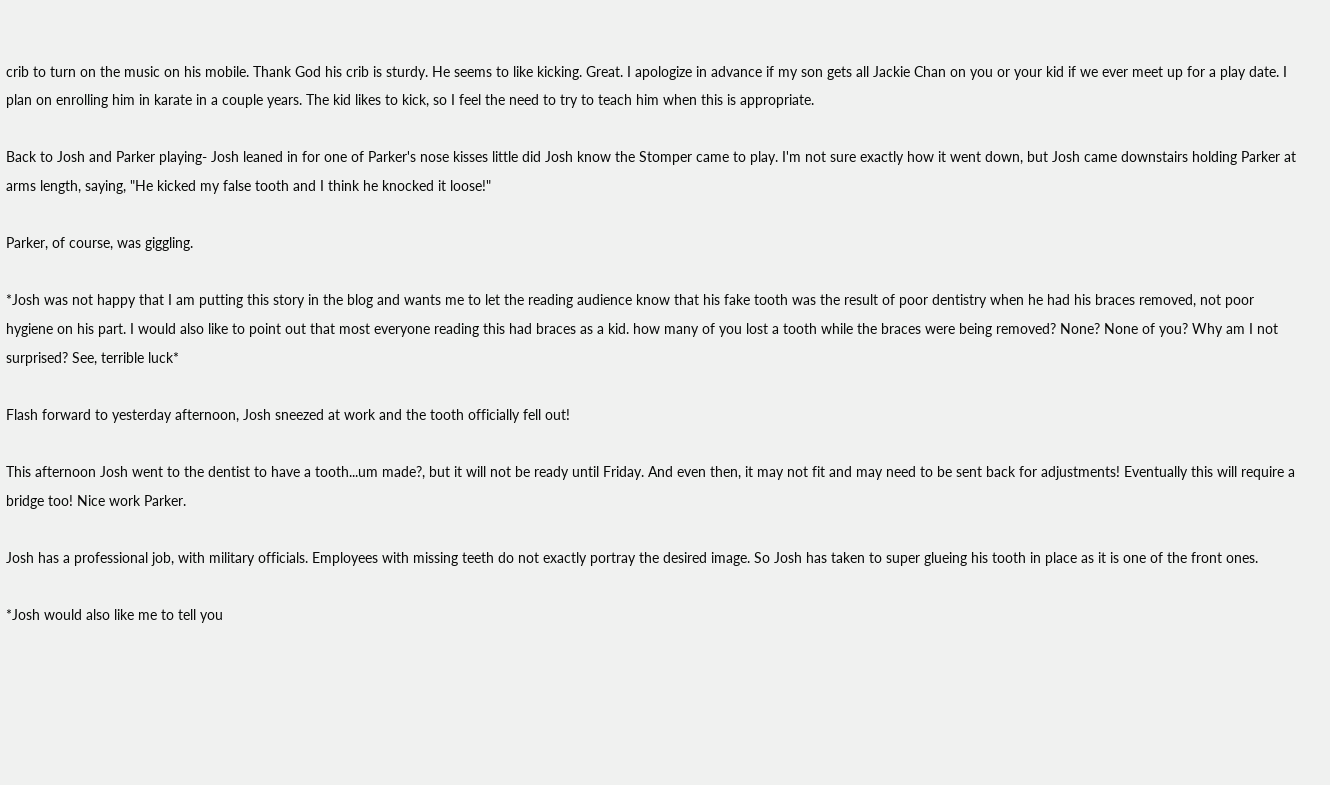crib to turn on the music on his mobile. Thank God his crib is sturdy. He seems to like kicking. Great. I apologize in advance if my son gets all Jackie Chan on you or your kid if we ever meet up for a play date. I plan on enrolling him in karate in a couple years. The kid likes to kick, so I feel the need to try to teach him when this is appropriate.

Back to Josh and Parker playing- Josh leaned in for one of Parker's nose kisses little did Josh know the Stomper came to play. I'm not sure exactly how it went down, but Josh came downstairs holding Parker at arms length, saying, "He kicked my false tooth and I think he knocked it loose!"

Parker, of course, was giggling.

*Josh was not happy that I am putting this story in the blog and wants me to let the reading audience know that his fake tooth was the result of poor dentistry when he had his braces removed, not poor hygiene on his part. I would also like to point out that most everyone reading this had braces as a kid. how many of you lost a tooth while the braces were being removed? None? None of you? Why am I not surprised? See, terrible luck*

Flash forward to yesterday afternoon, Josh sneezed at work and the tooth officially fell out!

This afternoon Josh went to the dentist to have a tooth...um made?, but it will not be ready until Friday. And even then, it may not fit and may need to be sent back for adjustments! Eventually this will require a bridge too! Nice work Parker.

Josh has a professional job, with military officials. Employees with missing teeth do not exactly portray the desired image. So Josh has taken to super glueing his tooth in place as it is one of the front ones.

*Josh would also like me to tell you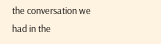the conversation we had in the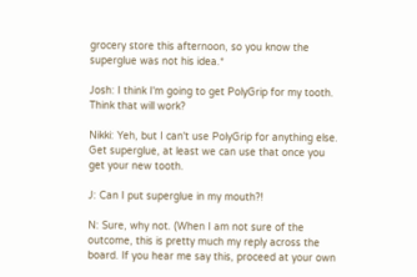grocery store this afternoon, so you know the superglue was not his idea.*

Josh: I think I'm going to get PolyGrip for my tooth. Think that will work?

Nikki: Yeh, but I can't use PolyGrip for anything else. Get superglue, at least we can use that once you get your new tooth.

J: Can I put superglue in my mouth?!

N: Sure, why not. (When I am not sure of the outcome, this is pretty much my reply across the board. If you hear me say this, proceed at your own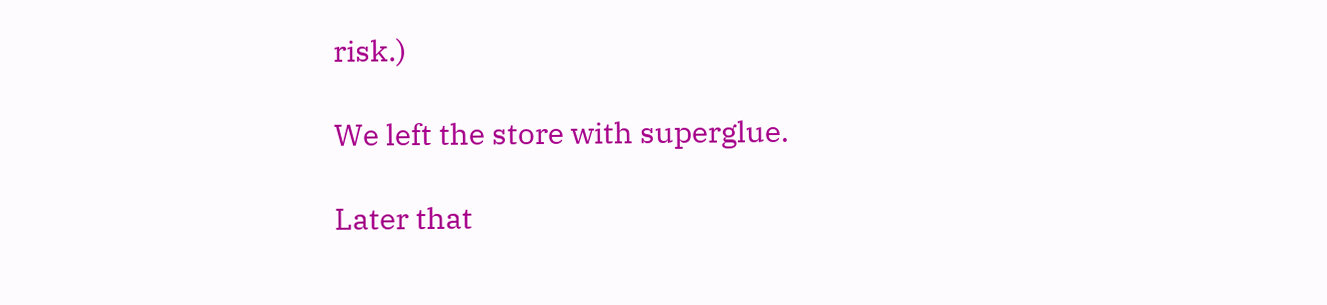risk.)

We left the store with superglue.

Later that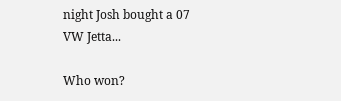night Josh bought a 07 VW Jetta...

Who won?